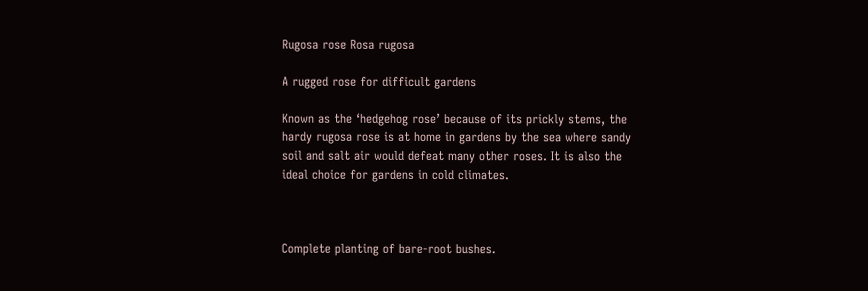Rugosa rose Rosa rugosa

A rugged rose for difficult gardens

Known as the ‘hedgehog rose’ because of its prickly stems, the hardy rugosa rose is at home in gardens by the sea where sandy soil and salt air would defeat many other roses. It is also the ideal choice for gardens in cold climates.



Complete planting of bare-root bushes.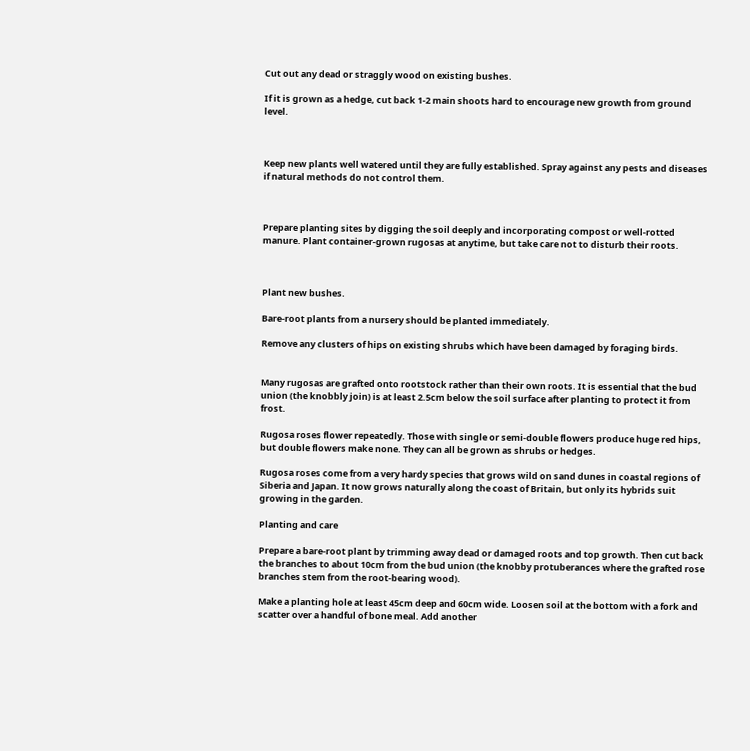Cut out any dead or straggly wood on existing bushes.

If it is grown as a hedge, cut back 1-2 main shoots hard to encourage new growth from ground level.



Keep new plants well watered until they are fully established. Spray against any pests and diseases if natural methods do not control them.



Prepare planting sites by digging the soil deeply and incorporating compost or well-rotted manure. Plant container-grown rugosas at anytime, but take care not to disturb their roots.



Plant new bushes.

Bare-root plants from a nursery should be planted immediately.

Remove any clusters of hips on existing shrubs which have been damaged by foraging birds.


Many rugosas are grafted onto rootstock rather than their own roots. It is essential that the bud union (the knobbly join) is at least 2.5cm below the soil surface after planting to protect it from frost.

Rugosa roses flower repeatedly. Those with single or semi-double flowers produce huge red hips, but double flowers make none. They can all be grown as shrubs or hedges.

Rugosa roses come from a very hardy species that grows wild on sand dunes in coastal regions of Siberia and Japan. It now grows naturally along the coast of Britain, but only its hybrids suit growing in the garden.

Planting and care

Prepare a bare-root plant by trimming away dead or damaged roots and top growth. Then cut back the branches to about 10cm from the bud union (the knobby protuberances where the grafted rose branches stem from the root-bearing wood).

Make a planting hole at least 45cm deep and 60cm wide. Loosen soil at the bottom with a fork and scatter over a handful of bone meal. Add another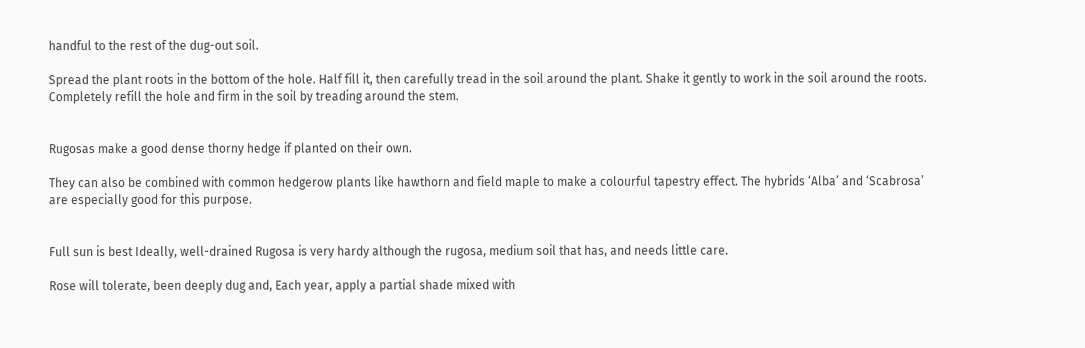handful to the rest of the dug-out soil.

Spread the plant roots in the bottom of the hole. Half fill it, then carefully tread in the soil around the plant. Shake it gently to work in the soil around the roots. Completely refill the hole and firm in the soil by treading around the stem.


Rugosas make a good dense thorny hedge if planted on their own.

They can also be combined with common hedgerow plants like hawthorn and field maple to make a colourful tapestry effect. The hybrids ‘Alba’ and ‘Scabrosa’ are especially good for this purpose.


Full sun is best Ideally, well-drained Rugosa is very hardy although the rugosa, medium soil that has, and needs little care.

Rose will tolerate, been deeply dug and, Each year, apply a partial shade mixed with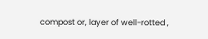compost or, layer of well-rotted ,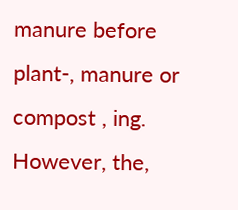manure before plant-, manure or compost , ing. However, the,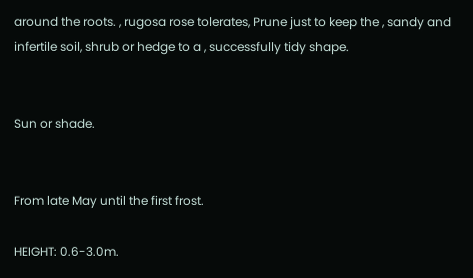around the roots. , rugosa rose tolerates, Prune just to keep the , sandy and infertile soil, shrub or hedge to a , successfully tidy shape.


Sun or shade.


From late May until the first frost.

HEIGHT: 0.6-3.0m.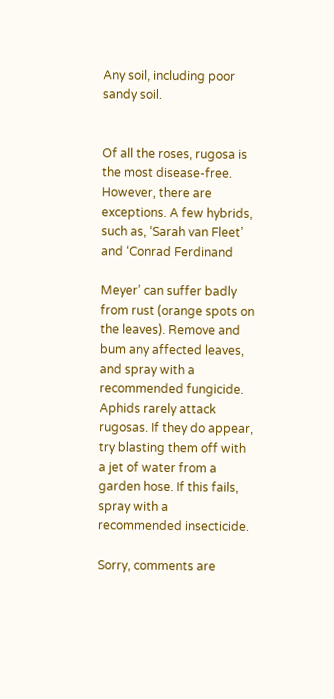Any soil, including poor sandy soil.


Of all the roses, rugosa is the most disease-free. However, there are exceptions. A few hybrids, such as, ‘Sarah van Fleet’ and ‘Conrad Ferdinand

Meyer’ can suffer badly from rust (orange spots on the leaves). Remove and bum any affected leaves, and spray with a recommended fungicide. Aphids rarely attack rugosas. If they do appear, try blasting them off with a jet of water from a garden hose. If this fails, spray with a recommended insecticide.

Sorry, comments are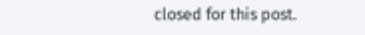closed for this post.